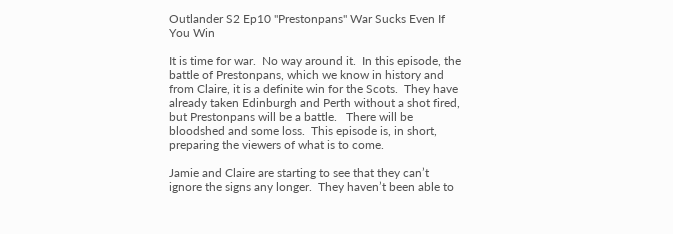Outlander S2 Ep10 "Prestonpans" War Sucks Even If You Win

It is time for war.  No way around it.  In this episode, the battle of Prestonpans, which we know in history and from Claire, it is a definite win for the Scots.  They have already taken Edinburgh and Perth without a shot fired, but Prestonpans will be a battle.   There will be bloodshed and some loss.  This episode is, in short, preparing the viewers of what is to come.

Jamie and Claire are starting to see that they can’t ignore the signs any longer.  They haven’t been able to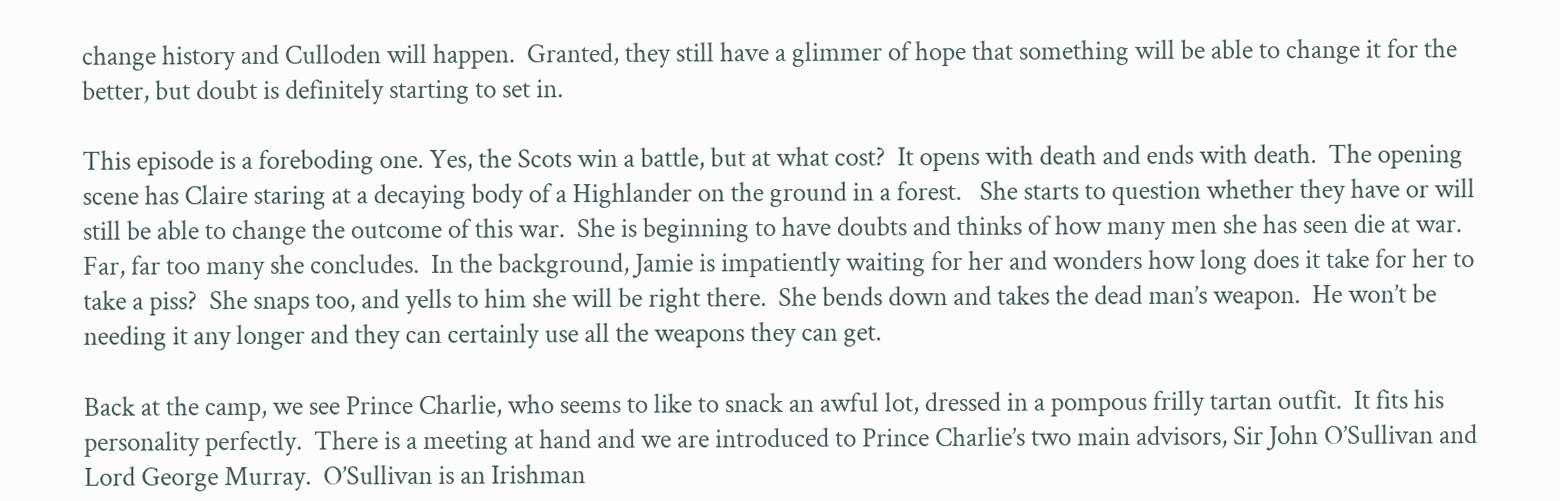change history and Culloden will happen.  Granted, they still have a glimmer of hope that something will be able to change it for the better, but doubt is definitely starting to set in.

This episode is a foreboding one. Yes, the Scots win a battle, but at what cost?  It opens with death and ends with death.  The opening scene has Claire staring at a decaying body of a Highlander on the ground in a forest.   She starts to question whether they have or will still be able to change the outcome of this war.  She is beginning to have doubts and thinks of how many men she has seen die at war.  Far, far too many she concludes.  In the background, Jamie is impatiently waiting for her and wonders how long does it take for her to take a piss?  She snaps too, and yells to him she will be right there.  She bends down and takes the dead man’s weapon.  He won’t be needing it any longer and they can certainly use all the weapons they can get.

Back at the camp, we see Prince Charlie, who seems to like to snack an awful lot, dressed in a pompous frilly tartan outfit.  It fits his personality perfectly.  There is a meeting at hand and we are introduced to Prince Charlie’s two main advisors, Sir John O’Sullivan and Lord George Murray.  O’Sullivan is an Irishman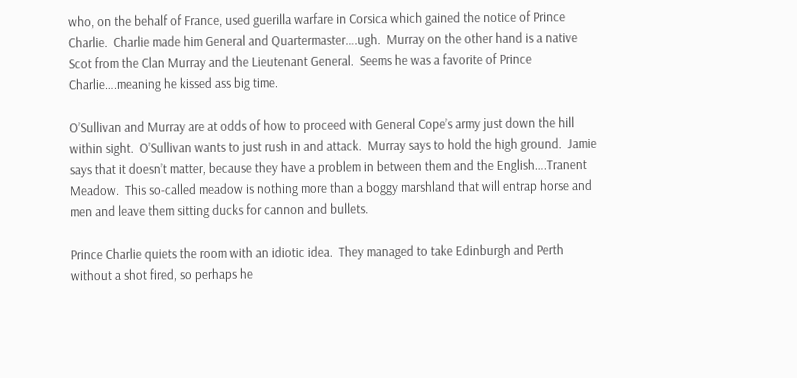who, on the behalf of France, used guerilla warfare in Corsica which gained the notice of Prince Charlie.  Charlie made him General and Quartermaster….ugh.  Murray on the other hand is a native Scot from the Clan Murray and the Lieutenant General.  Seems he was a favorite of Prince Charlie….meaning he kissed ass big time.

O’Sullivan and Murray are at odds of how to proceed with General Cope’s army just down the hill within sight.  O’Sullivan wants to just rush in and attack.  Murray says to hold the high ground.  Jamie says that it doesn’t matter, because they have a problem in between them and the English….Tranent Meadow.  This so-called meadow is nothing more than a boggy marshland that will entrap horse and men and leave them sitting ducks for cannon and bullets.

Prince Charlie quiets the room with an idiotic idea.  They managed to take Edinburgh and Perth without a shot fired, so perhaps he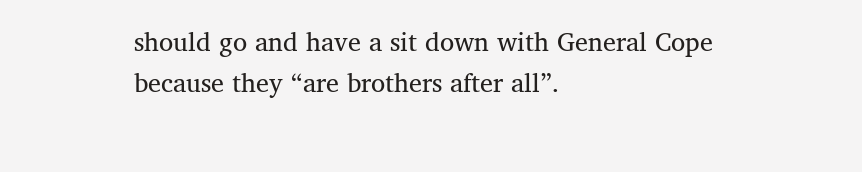should go and have a sit down with General Cope because they “are brothers after all”.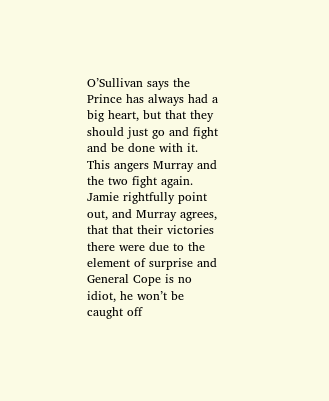O’Sullivan says the Prince has always had a big heart, but that they should just go and fight and be done with it.  This angers Murray and the two fight again. Jamie rightfully point out, and Murray agrees, that that their victories there were due to the element of surprise and General Cope is no idiot, he won’t be caught off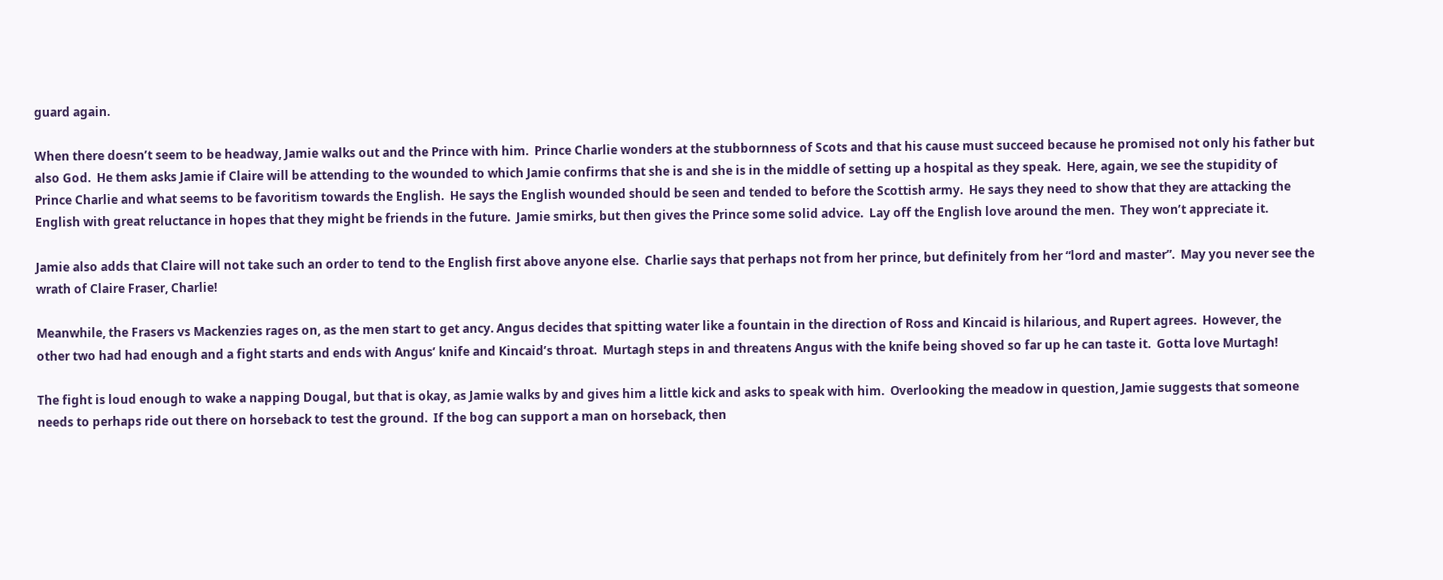guard again.

When there doesn’t seem to be headway, Jamie walks out and the Prince with him.  Prince Charlie wonders at the stubbornness of Scots and that his cause must succeed because he promised not only his father but also God.  He them asks Jamie if Claire will be attending to the wounded to which Jamie confirms that she is and she is in the middle of setting up a hospital as they speak.  Here, again, we see the stupidity of Prince Charlie and what seems to be favoritism towards the English.  He says the English wounded should be seen and tended to before the Scottish army.  He says they need to show that they are attacking the English with great reluctance in hopes that they might be friends in the future.  Jamie smirks, but then gives the Prince some solid advice.  Lay off the English love around the men.  They won’t appreciate it.

Jamie also adds that Claire will not take such an order to tend to the English first above anyone else.  Charlie says that perhaps not from her prince, but definitely from her “lord and master”.  May you never see the wrath of Claire Fraser, Charlie!

Meanwhile, the Frasers vs Mackenzies rages on, as the men start to get ancy. Angus decides that spitting water like a fountain in the direction of Ross and Kincaid is hilarious, and Rupert agrees.  However, the other two had had enough and a fight starts and ends with Angus’ knife and Kincaid’s throat.  Murtagh steps in and threatens Angus with the knife being shoved so far up he can taste it.  Gotta love Murtagh!

The fight is loud enough to wake a napping Dougal, but that is okay, as Jamie walks by and gives him a little kick and asks to speak with him.  Overlooking the meadow in question, Jamie suggests that someone needs to perhaps ride out there on horseback to test the ground.  If the bog can support a man on horseback, then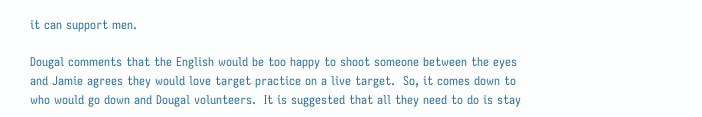it can support men.

Dougal comments that the English would be too happy to shoot someone between the eyes and Jamie agrees they would love target practice on a live target.  So, it comes down to who would go down and Dougal volunteers.  It is suggested that all they need to do is stay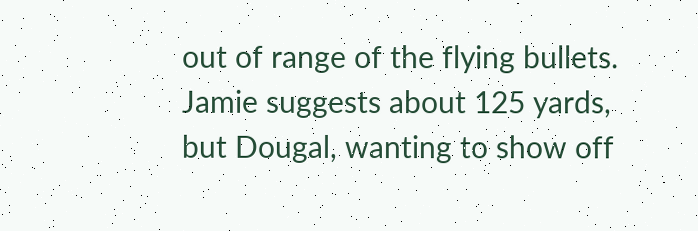out of range of the flying bullets.  Jamie suggests about 125 yards, but Dougal, wanting to show off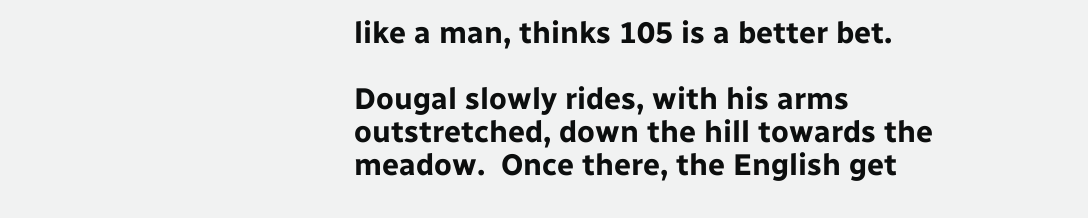like a man, thinks 105 is a better bet.

Dougal slowly rides, with his arms outstretched, down the hill towards the meadow.  Once there, the English get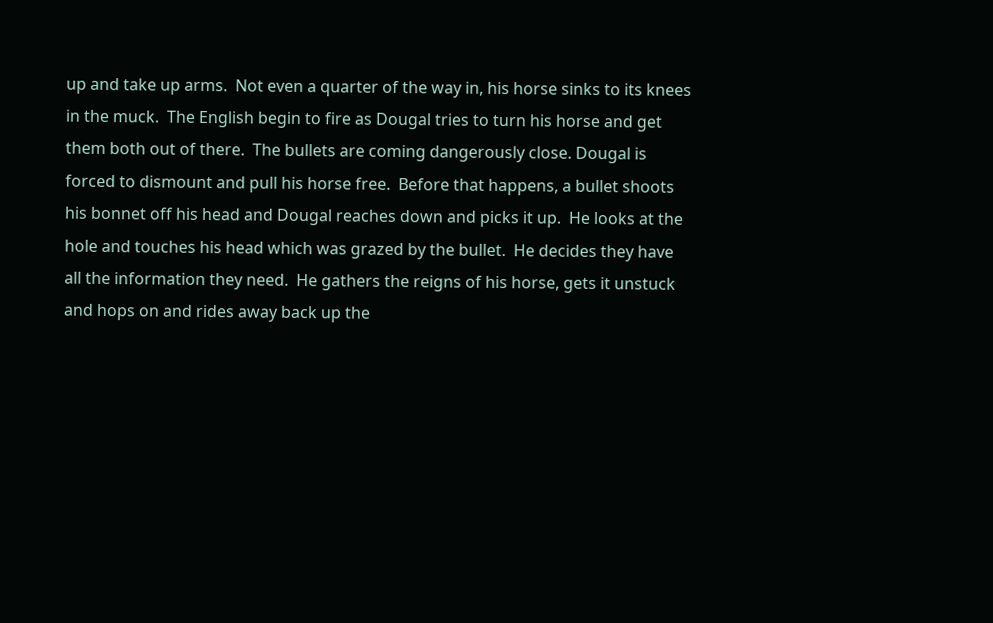up and take up arms.  Not even a quarter of the way in, his horse sinks to its knees in the muck.  The English begin to fire as Dougal tries to turn his horse and get them both out of there.  The bullets are coming dangerously close. Dougal is forced to dismount and pull his horse free.  Before that happens, a bullet shoots his bonnet off his head and Dougal reaches down and picks it up.  He looks at the hole and touches his head which was grazed by the bullet.  He decides they have all the information they need.  He gathers the reigns of his horse, gets it unstuck and hops on and rides away back up the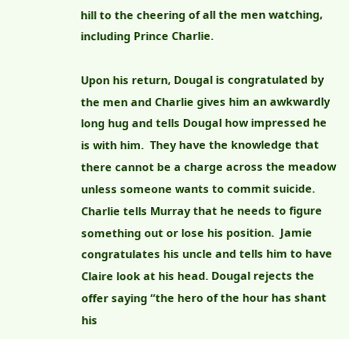hill to the cheering of all the men watching, including Prince Charlie.

Upon his return, Dougal is congratulated by the men and Charlie gives him an awkwardly long hug and tells Dougal how impressed he is with him.  They have the knowledge that there cannot be a charge across the meadow unless someone wants to commit suicide.  Charlie tells Murray that he needs to figure something out or lose his position.  Jamie congratulates his uncle and tells him to have Claire look at his head. Dougal rejects the offer saying “the hero of the hour has shant his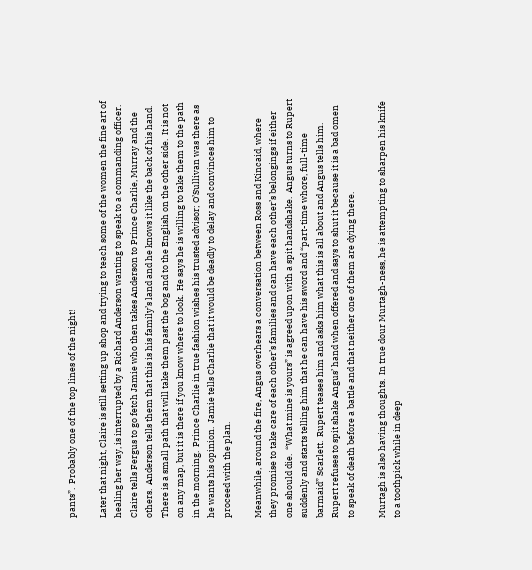pants”.  Probably one of the top lines of the night!

Later that night, Claire is still setting up shop and trying to teach some of the women the fine art of healing her way, is interrupted by a Richard Anderson wanting to speak to a commanding officer.  Claire tells Fergus to go fetch Jamie who then takes Anderson to Prince Charlie, Murray and the others.  Anderson tells them that this is his family’s land and he knows it like the back of his hand.  There is a small path that will take them past the bog and to the English on the other side.  It is not on any map, but it is there if you know where to look.  He says he is willing to take them to the path in the morning.  Prince Charlie in true fashion wishes his trusted advisor; O’Sullivan was there as he wants his opinion.  Jamie tells Charlie that it would be deadly to delay and convinces him to proceed with the plan.

Meanwhile, around the fire, Angus overhears a conversation between Ross and Kincaid, where they promise to take care of each other’s families and can have each other’s belongings if either one should die.  “What mine is yours” is agreed upon with a spit handshake.  Angus turns to Rupert suddenly and starts telling him that he can have his sword and “part-time whore, full-time barmaid” Scarlett.  Rupert teases him and asks him what this is all about and Angus tells him.  Rupert refuses to spit shake Angus’ hand when offered and says to shut it because it is a bad omen to speak of death before a battle and that neither one of them are dying there.

Murtagh is also having thoughts.  In true dour Murtagh-ness, he is attempting to sharpen his knife to a toothpick while in deep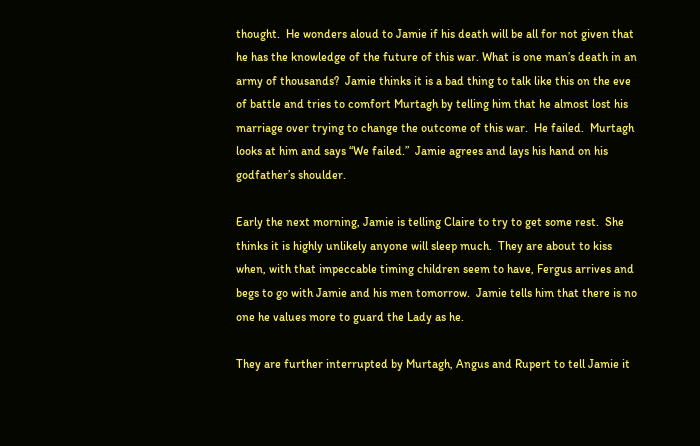thought.  He wonders aloud to Jamie if his death will be all for not given that he has the knowledge of the future of this war. What is one man’s death in an army of thousands?  Jamie thinks it is a bad thing to talk like this on the eve of battle and tries to comfort Murtagh by telling him that he almost lost his marriage over trying to change the outcome of this war.  He failed.  Murtagh looks at him and says “We failed.”  Jamie agrees and lays his hand on his godfather’s shoulder.

Early the next morning, Jamie is telling Claire to try to get some rest.  She thinks it is highly unlikely anyone will sleep much.  They are about to kiss when, with that impeccable timing children seem to have, Fergus arrives and begs to go with Jamie and his men tomorrow.  Jamie tells him that there is no one he values more to guard the Lady as he.

They are further interrupted by Murtagh, Angus and Rupert to tell Jamie it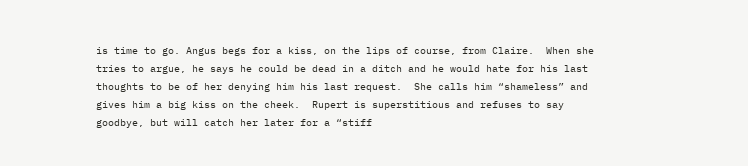is time to go. Angus begs for a kiss, on the lips of course, from Claire.  When she tries to argue, he says he could be dead in a ditch and he would hate for his last thoughts to be of her denying him his last request.  She calls him “shameless” and gives him a big kiss on the cheek.  Rupert is superstitious and refuses to say goodbye, but will catch her later for a “stiff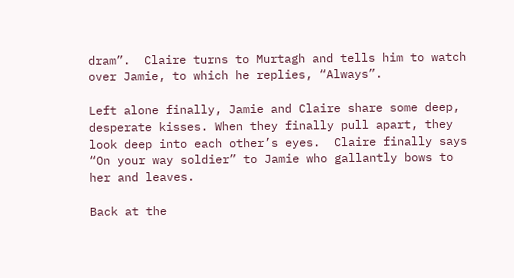dram”.  Claire turns to Murtagh and tells him to watch over Jamie, to which he replies, “Always”.

Left alone finally, Jamie and Claire share some deep, desperate kisses. When they finally pull apart, they look deep into each other’s eyes.  Claire finally says “On your way soldier” to Jamie who gallantly bows to her and leaves.

Back at the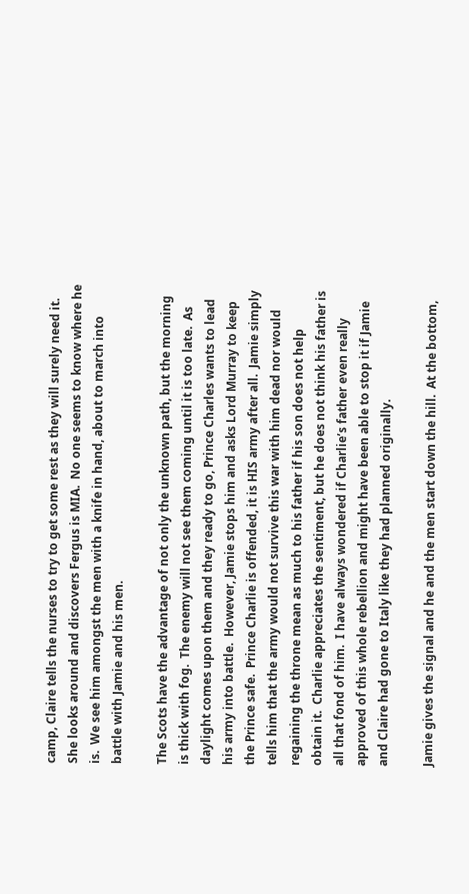camp, Claire tells the nurses to try to get some rest as they will surely need it.  She looks around and discovers Fergus is MIA.  No one seems to know where he is.  We see him amongst the men with a knife in hand, about to march into battle with Jamie and his men.

The Scots have the advantage of not only the unknown path, but the morning is thick with fog.  The enemy will not see them coming until it is too late.  As daylight comes upon them and they ready to go, Prince Charles wants to lead his army into battle.  However, Jamie stops him and asks Lord Murray to keep the Prince safe.  Prince Charlie is offended, it is HIS army after all.  Jamie simply tells him that the army would not survive this war with him dead nor would regaining the throne mean as much to his father if his son does not help obtain it.  Charlie appreciates the sentiment, but he does not think his father is all that fond of him.  I have always wondered if Charlie’s father even really approved of this whole rebellion and might have been able to stop it if Jamie and Claire had gone to Italy like they had planned originally.

Jamie gives the signal and he and the men start down the hill.  At the bottom,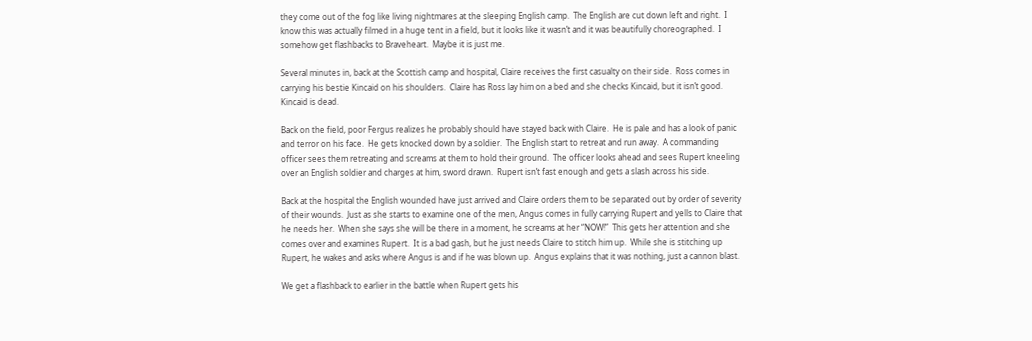they come out of the fog like living nightmares at the sleeping English camp.  The English are cut down left and right.  I know this was actually filmed in a huge tent in a field, but it looks like it wasn’t and it was beautifully choreographed.  I somehow get flashbacks to Braveheart.  Maybe it is just me.

Several minutes in, back at the Scottish camp and hospital, Claire receives the first casualty on their side.  Ross comes in carrying his bestie Kincaid on his shoulders.  Claire has Ross lay him on a bed and she checks Kincaid, but it isn’t good.  Kincaid is dead.

Back on the field, poor Fergus realizes he probably should have stayed back with Claire.  He is pale and has a look of panic and terror on his face.  He gets knocked down by a soldier.  The English start to retreat and run away.  A commanding officer sees them retreating and screams at them to hold their ground.  The officer looks ahead and sees Rupert kneeling over an English soldier and charges at him, sword drawn.  Rupert isn’t fast enough and gets a slash across his side.

Back at the hospital the English wounded have just arrived and Claire orders them to be separated out by order of severity of their wounds.  Just as she starts to examine one of the men, Angus comes in fully carrying Rupert and yells to Claire that he needs her.  When she says she will be there in a moment, he screams at her “NOW!”  This gets her attention and she comes over and examines Rupert.  It is a bad gash, but he just needs Claire to stitch him up.  While she is stitching up Rupert, he wakes and asks where Angus is and if he was blown up.  Angus explains that it was nothing, just a cannon blast.

We get a flashback to earlier in the battle when Rupert gets his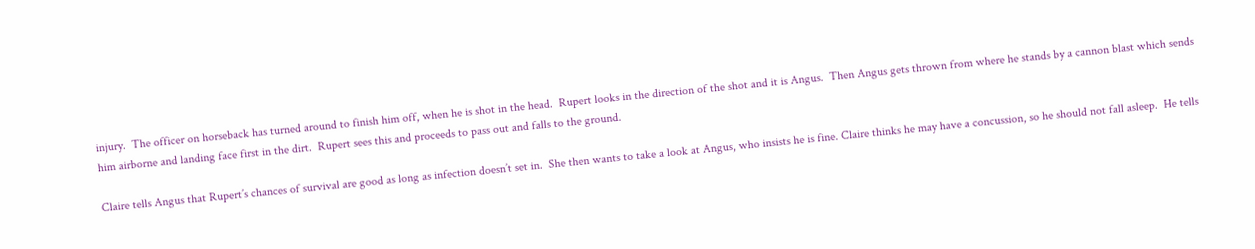injury.  The officer on horseback has turned around to finish him off, when he is shot in the head.  Rupert looks in the direction of the shot and it is Angus.  Then Angus gets thrown from where he stands by a cannon blast which sends him airborne and landing face first in the dirt.  Rupert sees this and proceeds to pass out and falls to the ground.

Claire tells Angus that Rupert’s chances of survival are good as long as infection doesn’t set in.  She then wants to take a look at Angus, who insists he is fine. Claire thinks he may have a concussion, so he should not fall asleep.  He tells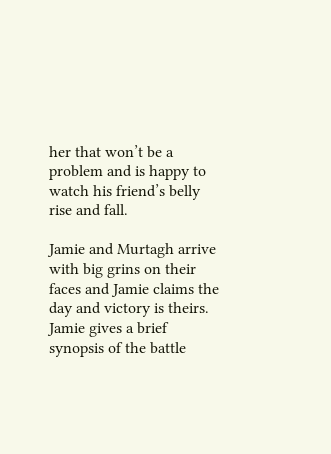her that won’t be a problem and is happy to watch his friend’s belly rise and fall.

Jamie and Murtagh arrive with big grins on their faces and Jamie claims the day and victory is theirs.  Jamie gives a brief synopsis of the battle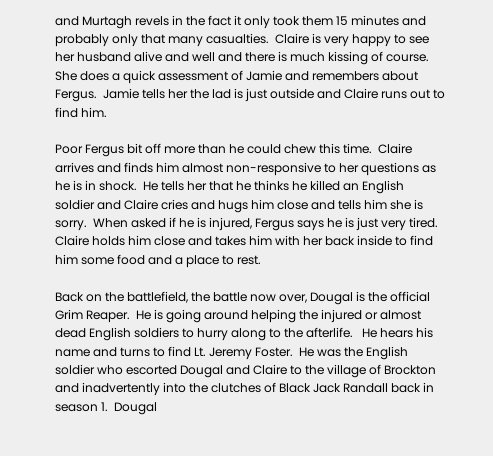and Murtagh revels in the fact it only took them 15 minutes and probably only that many casualties.  Claire is very happy to see her husband alive and well and there is much kissing of course.  She does a quick assessment of Jamie and remembers about Fergus.  Jamie tells her the lad is just outside and Claire runs out to find him.

Poor Fergus bit off more than he could chew this time.  Claire arrives and finds him almost non-responsive to her questions as he is in shock.  He tells her that he thinks he killed an English soldier and Claire cries and hugs him close and tells him she is sorry.  When asked if he is injured, Fergus says he is just very tired.  Claire holds him close and takes him with her back inside to find him some food and a place to rest.

Back on the battlefield, the battle now over, Dougal is the official Grim Reaper.  He is going around helping the injured or almost dead English soldiers to hurry along to the afterlife.   He hears his name and turns to find Lt. Jeremy Foster.  He was the English soldier who escorted Dougal and Claire to the village of Brockton and inadvertently into the clutches of Black Jack Randall back in season 1.  Dougal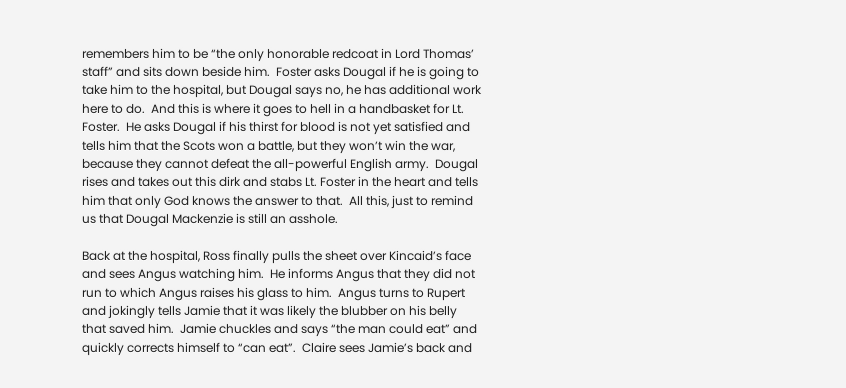remembers him to be “the only honorable redcoat in Lord Thomas’ staff” and sits down beside him.  Foster asks Dougal if he is going to take him to the hospital, but Dougal says no, he has additional work here to do.  And this is where it goes to hell in a handbasket for Lt. Foster.  He asks Dougal if his thirst for blood is not yet satisfied and tells him that the Scots won a battle, but they won’t win the war, because they cannot defeat the all-powerful English army.  Dougal rises and takes out this dirk and stabs Lt. Foster in the heart and tells him that only God knows the answer to that.  All this, just to remind us that Dougal Mackenzie is still an asshole.

Back at the hospital, Ross finally pulls the sheet over Kincaid’s face and sees Angus watching him.  He informs Angus that they did not run to which Angus raises his glass to him.  Angus turns to Rupert and jokingly tells Jamie that it was likely the blubber on his belly that saved him.  Jamie chuckles and says “the man could eat” and quickly corrects himself to “can eat”.  Claire sees Jamie’s back and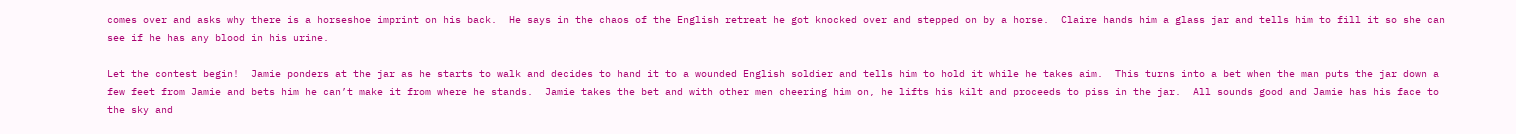comes over and asks why there is a horseshoe imprint on his back.  He says in the chaos of the English retreat he got knocked over and stepped on by a horse.  Claire hands him a glass jar and tells him to fill it so she can see if he has any blood in his urine.

Let the contest begin!  Jamie ponders at the jar as he starts to walk and decides to hand it to a wounded English soldier and tells him to hold it while he takes aim.  This turns into a bet when the man puts the jar down a few feet from Jamie and bets him he can’t make it from where he stands.  Jamie takes the bet and with other men cheering him on, he lifts his kilt and proceeds to piss in the jar.  All sounds good and Jamie has his face to the sky and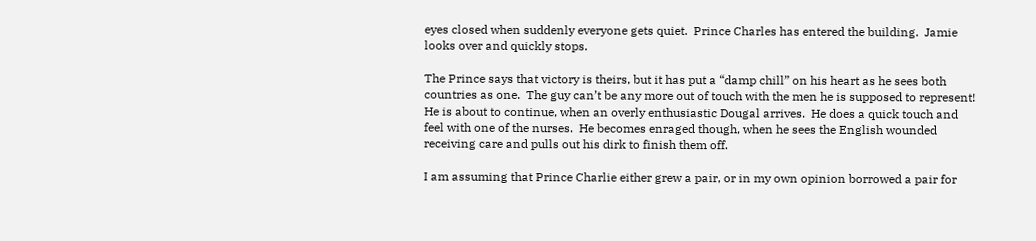eyes closed when suddenly everyone gets quiet.  Prince Charles has entered the building.  Jamie looks over and quickly stops.

The Prince says that victory is theirs, but it has put a “damp chill” on his heart as he sees both countries as one.  The guy can’t be any more out of touch with the men he is supposed to represent! He is about to continue, when an overly enthusiastic Dougal arrives.  He does a quick touch and feel with one of the nurses.  He becomes enraged though, when he sees the English wounded receiving care and pulls out his dirk to finish them off.

I am assuming that Prince Charlie either grew a pair, or in my own opinion borrowed a pair for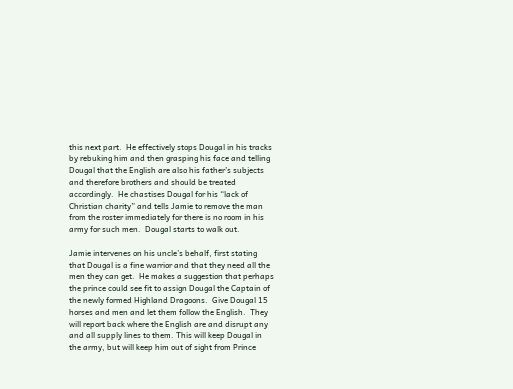this next part.  He effectively stops Dougal in his tracks by rebuking him and then grasping his face and telling Dougal that the English are also his father’s subjects and therefore brothers and should be treated accordingly.  He chastises Dougal for his “lack of Christian charity” and tells Jamie to remove the man from the roster immediately for there is no room in his army for such men.  Dougal starts to walk out.

Jamie intervenes on his uncle’s behalf, first stating that Dougal is a fine warrior and that they need all the men they can get.  He makes a suggestion that perhaps the prince could see fit to assign Dougal the Captain of the newly formed Highland Dragoons.  Give Dougal 15 horses and men and let them follow the English.  They will report back where the English are and disrupt any and all supply lines to them. This will keep Dougal in the army, but will keep him out of sight from Prince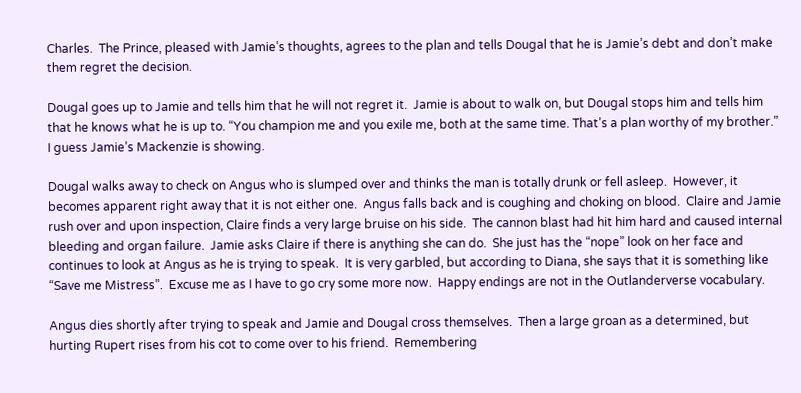Charles.  The Prince, pleased with Jamie’s thoughts, agrees to the plan and tells Dougal that he is Jamie’s debt and don’t make them regret the decision.

Dougal goes up to Jamie and tells him that he will not regret it.  Jamie is about to walk on, but Dougal stops him and tells him that he knows what he is up to. “You champion me and you exile me, both at the same time. That’s a plan worthy of my brother.”  I guess Jamie’s Mackenzie is showing.

Dougal walks away to check on Angus who is slumped over and thinks the man is totally drunk or fell asleep.  However, it becomes apparent right away that it is not either one.  Angus falls back and is coughing and choking on blood.  Claire and Jamie rush over and upon inspection, Claire finds a very large bruise on his side.  The cannon blast had hit him hard and caused internal bleeding and organ failure.  Jamie asks Claire if there is anything she can do.  She just has the “nope” look on her face and continues to look at Angus as he is trying to speak.  It is very garbled, but according to Diana, she says that it is something like “Save me Mistress”.  Excuse me as I have to go cry some more now.  Happy endings are not in the Outlanderverse vocabulary.

Angus dies shortly after trying to speak and Jamie and Dougal cross themselves.  Then a large groan as a determined, but hurting Rupert rises from his cot to come over to his friend.  Remembering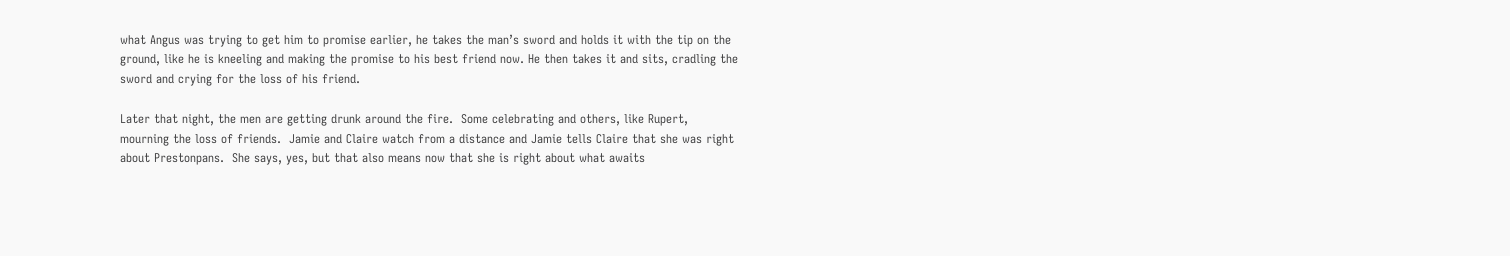what Angus was trying to get him to promise earlier, he takes the man’s sword and holds it with the tip on the ground, like he is kneeling and making the promise to his best friend now. He then takes it and sits, cradling the sword and crying for the loss of his friend.

Later that night, the men are getting drunk around the fire.  Some celebrating and others, like Rupert, mourning the loss of friends.  Jamie and Claire watch from a distance and Jamie tells Claire that she was right about Prestonpans.  She says, yes, but that also means now that she is right about what awaits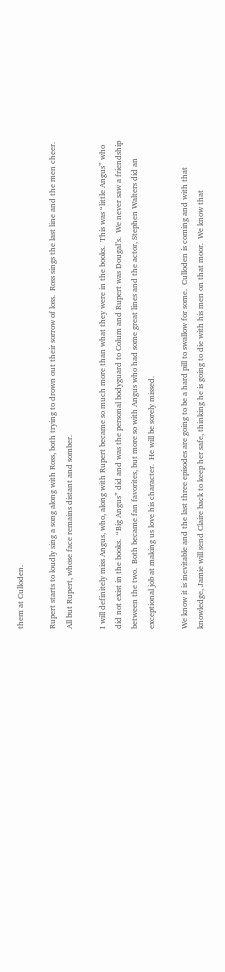them at Culloden.

Rupert starts to loudly sing a song along with Ross, both trying to drown out their sorrow of loss.  Ross sings the last line and the men cheer.  All but Rupert, whose face remains distant and somber.

I will definitely miss Angus, who, along with Rupert became so much more than what they were in the books.  This was “little Angus” who did not exist in the books.  “Big Angus” did and was the personal bodyguard to Colum and Rupert was Dougal’s.  We never saw a friendship between the two.  Both became fan favorites, but more so with Angus who had some great lines and the actor, Stephen Walters did an exceptional job at making us love his character.  He will be sorely missed.

We know it is inevitable and the last three episodes are going to be a hard pill to swallow for some.  Culloden is coming and with that knowledge, Jamie will send Claire back to keep her safe, thinking he is going to die with his men on that moor.  We know that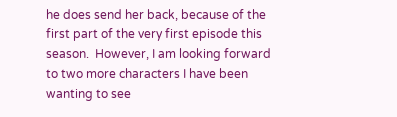he does send her back, because of the first part of the very first episode this season.  However, I am looking forward to two more characters I have been wanting to see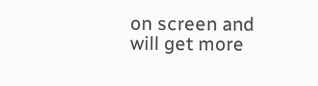on screen and will get more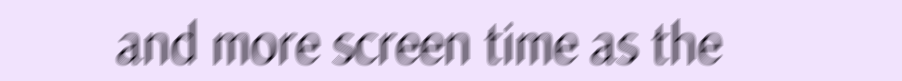and more screen time as the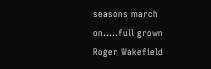seasons march on…..full grown Roger Wakefield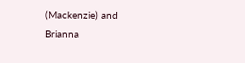(Mackenzie) and Brianna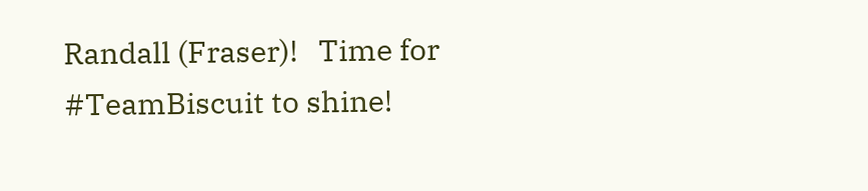Randall (Fraser)!   Time for #TeamBiscuit to shine!